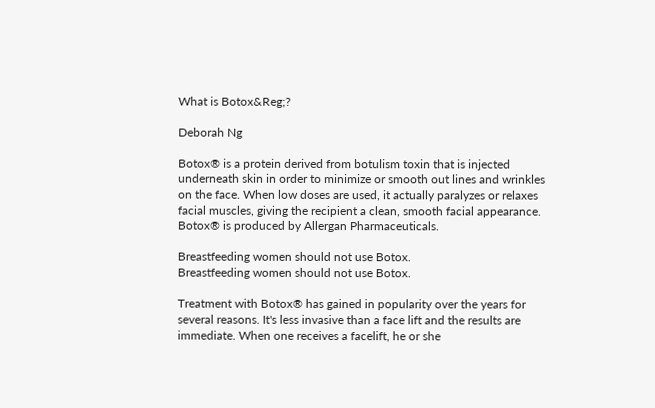What is Botox&Reg;?

Deborah Ng

Botox® is a protein derived from botulism toxin that is injected underneath skin in order to minimize or smooth out lines and wrinkles on the face. When low doses are used, it actually paralyzes or relaxes facial muscles, giving the recipient a clean, smooth facial appearance. Botox® is produced by Allergan Pharmaceuticals.

Breastfeeding women should not use Botox.
Breastfeeding women should not use Botox.

Treatment with Botox® has gained in popularity over the years for several reasons. It's less invasive than a face lift and the results are immediate. When one receives a facelift, he or she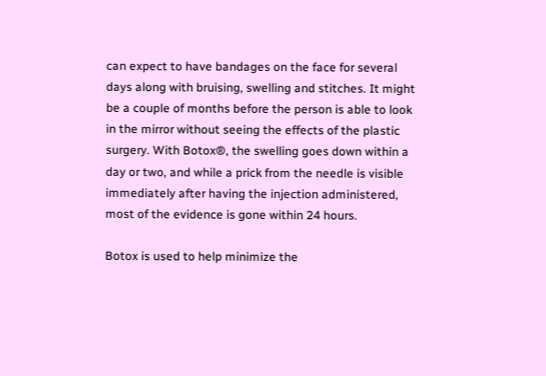can expect to have bandages on the face for several days along with bruising, swelling and stitches. It might be a couple of months before the person is able to look in the mirror without seeing the effects of the plastic surgery. With Botox®, the swelling goes down within a day or two, and while a prick from the needle is visible immediately after having the injection administered, most of the evidence is gone within 24 hours.

Botox is used to help minimize the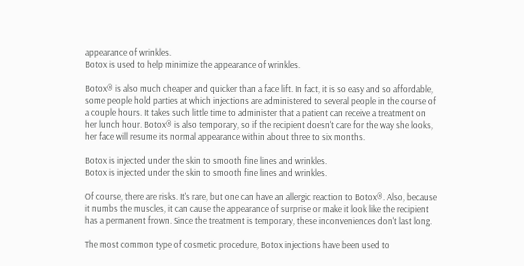appearance of wrinkles.
Botox is used to help minimize the appearance of wrinkles.

Botox® is also much cheaper and quicker than a face lift. In fact, it is so easy and so affordable, some people hold parties at which injections are administered to several people in the course of a couple hours. It takes such little time to administer that a patient can receive a treatment on her lunch hour. Botox® is also temporary, so if the recipient doesn't care for the way she looks, her face will resume its normal appearance within about three to six months.

Botox is injected under the skin to smooth fine lines and wrinkles.
Botox is injected under the skin to smooth fine lines and wrinkles.

Of course, there are risks. It's rare, but one can have an allergic reaction to Botox®. Also, because it numbs the muscles, it can cause the appearance of surprise or make it look like the recipient has a permanent frown. Since the treatment is temporary, these inconveniences don't last long.

The most common type of cosmetic procedure, Botox injections have been used to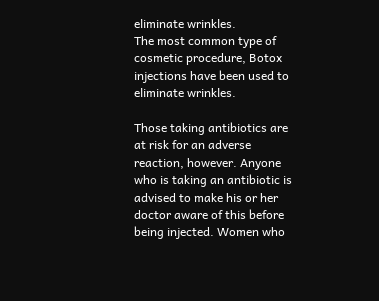eliminate wrinkles.
The most common type of cosmetic procedure, Botox injections have been used to eliminate wrinkles.

Those taking antibiotics are at risk for an adverse reaction, however. Anyone who is taking an antibiotic is advised to make his or her doctor aware of this before being injected. Women who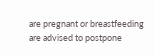are pregnant or breastfeeding are advised to postpone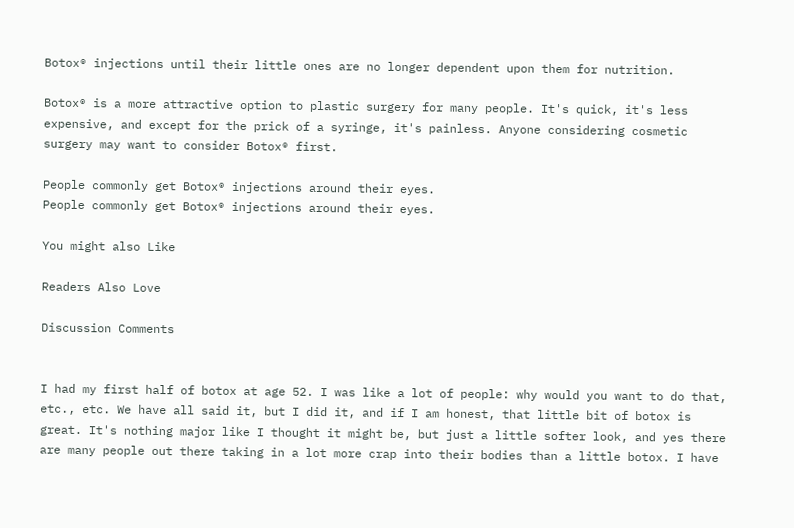Botox® injections until their little ones are no longer dependent upon them for nutrition.

Botox® is a more attractive option to plastic surgery for many people. It's quick, it's less expensive, and except for the prick of a syringe, it's painless. Anyone considering cosmetic surgery may want to consider Botox® first.

People commonly get Botox® injections around their eyes.
People commonly get Botox® injections around their eyes.

You might also Like

Readers Also Love

Discussion Comments


I had my first half of botox at age 52. I was like a lot of people: why would you want to do that, etc., etc. We have all said it, but I did it, and if I am honest, that little bit of botox is great. It's nothing major like I thought it might be, but just a little softer look, and yes there are many people out there taking in a lot more crap into their bodies than a little botox. I have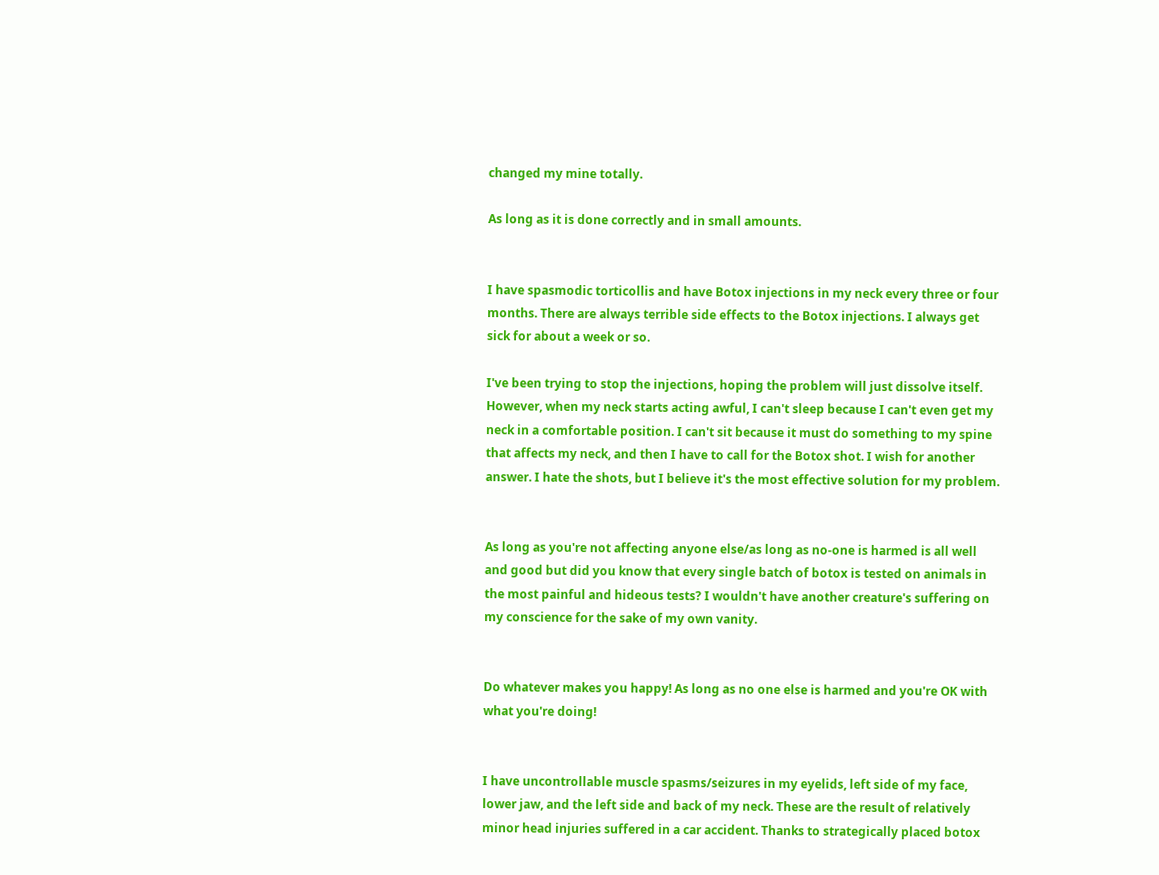changed my mine totally.

As long as it is done correctly and in small amounts.


I have spasmodic torticollis and have Botox injections in my neck every three or four months. There are always terrible side effects to the Botox injections. I always get sick for about a week or so.

I've been trying to stop the injections, hoping the problem will just dissolve itself. However, when my neck starts acting awful, I can't sleep because I can't even get my neck in a comfortable position. I can't sit because it must do something to my spine that affects my neck, and then I have to call for the Botox shot. I wish for another answer. I hate the shots, but I believe it's the most effective solution for my problem.


As long as you're not affecting anyone else/as long as no-one is harmed is all well and good but did you know that every single batch of botox is tested on animals in the most painful and hideous tests? I wouldn't have another creature's suffering on my conscience for the sake of my own vanity.


Do whatever makes you happy! As long as no one else is harmed and you're OK with what you're doing!


I have uncontrollable muscle spasms/seizures in my eyelids, left side of my face, lower jaw, and the left side and back of my neck. These are the result of relatively minor head injuries suffered in a car accident. Thanks to strategically placed botox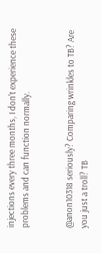injections every three months, I don't experience these problems and can function normally.


@anon10318 seriously? Comparing wrinkles to TB? Are you just a troll? TB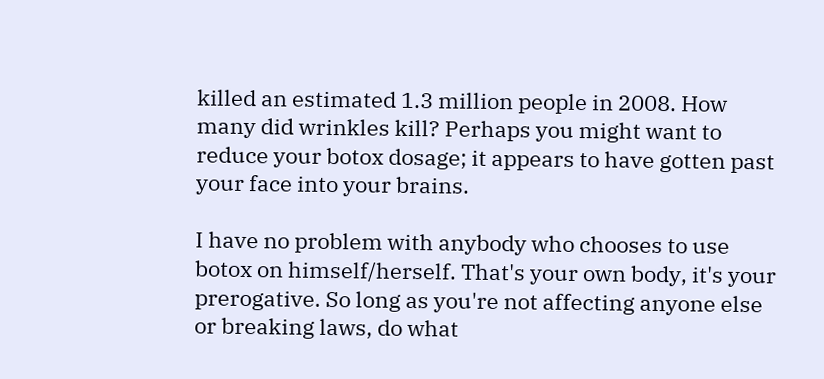killed an estimated 1.3 million people in 2008. How many did wrinkles kill? Perhaps you might want to reduce your botox dosage; it appears to have gotten past your face into your brains.

I have no problem with anybody who chooses to use botox on himself/herself. That's your own body, it's your prerogative. So long as you're not affecting anyone else or breaking laws, do what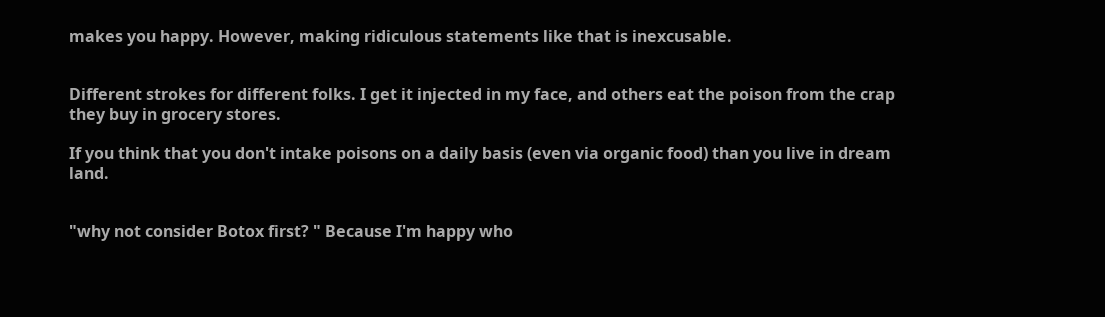makes you happy. However, making ridiculous statements like that is inexcusable.


Different strokes for different folks. I get it injected in my face, and others eat the poison from the crap they buy in grocery stores.

If you think that you don't intake poisons on a daily basis (even via organic food) than you live in dream land.


"why not consider Botox first? " Because I'm happy who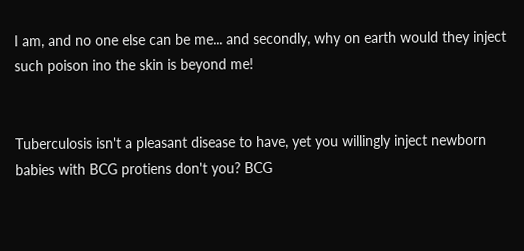I am, and no one else can be me... and secondly, why on earth would they inject such poison ino the skin is beyond me!


Tuberculosis isn't a pleasant disease to have, yet you willingly inject newborn babies with BCG protiens don't you? BCG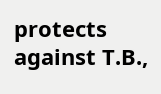protects against T.B.,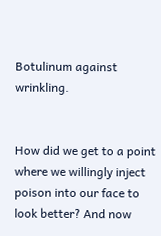Botulinum against wrinkling.


How did we get to a point where we willingly inject poison into our face to look better? And now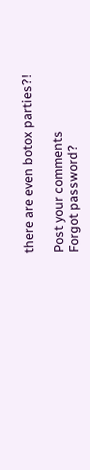there are even botox parties?!

Post your comments
Forgot password?